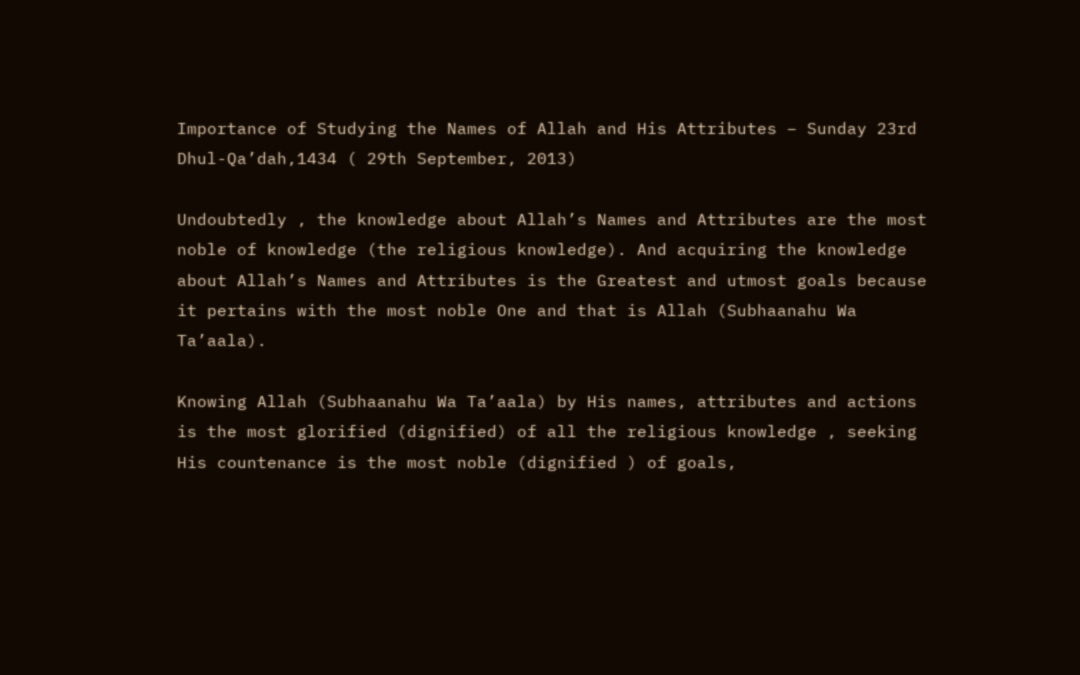Importance of Studying the Names of Allah and His Attributes – Sunday 23rd Dhul-Qa’dah,1434 ( 29th September, 2013)

Undoubtedly , the knowledge about Allah’s Names and Attributes are the most noble of knowledge (the religious knowledge). And acquiring the knowledge about Allah’s Names and Attributes is the Greatest and utmost goals because it pertains with the most noble One and that is Allah (Subhaanahu Wa Ta’aala).

Knowing Allah (Subhaanahu Wa Ta’aala) by His names, attributes and actions is the most glorified (dignified) of all the religious knowledge , seeking His countenance is the most noble (dignified ) of goals,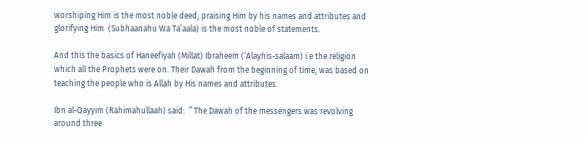worshiping Him is the most noble deed, praising Him by his names and attributes and glorifying Him  (Subhaanahu Wa Ta’aala) is the most noble of statements.

And this the basics of Haneefiyah (Millat) Ibraheem (‘Alayhis-salaam) i.e the religion which all the Prophets were on. Their Dawah from the beginning of time, was based on teaching the people who is Allah by His names and attributes.

Ibn al-Qayyim (Rahimahullaah) said:  ” The Dawah of the messengers was revolving around three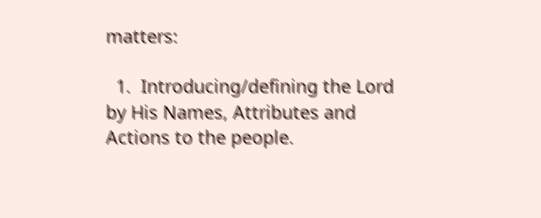matters:

  1.  Introducing/defining the Lord by His Names, Attributes and Actions to the people.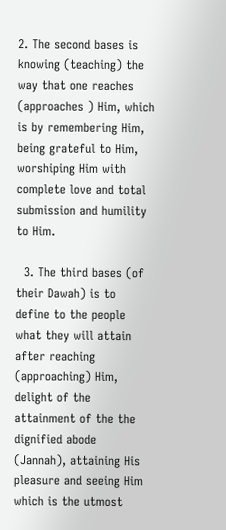2. The second bases is knowing (teaching) the way that one reaches (approaches ) Him, which is by remembering Him, being grateful to Him, worshiping Him with complete love and total submission and humility to Him.

  3. The third bases (of their Dawah) is to define to the people what they will attain after reaching (approaching) Him, delight of the attainment of the the dignified abode (Jannah), attaining His pleasure and seeing Him which is the utmost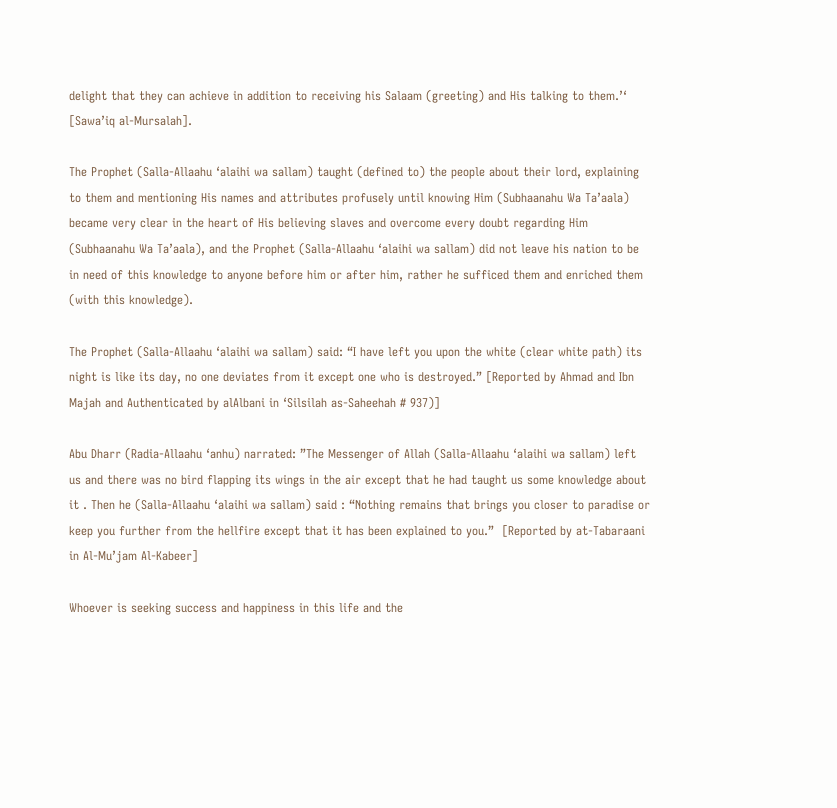delight that they can achieve in addition to receiving his Salaam (greeting) and His talking to them.’‘ [Sawa’iq al-Mursalah].

The Prophet (Salla-Allaahu ‘alaihi wa sallam) taught (defined to) the people about their lord, explaining to them and mentioning His names and attributes profusely until knowing Him (Subhaanahu Wa Ta’aala)  became very clear in the heart of His believing slaves and overcome every doubt regarding Him (Subhaanahu Wa Ta’aala), and the Prophet (Salla-Allaahu ‘alaihi wa sallam) did not leave his nation to be in need of this knowledge to anyone before him or after him, rather he sufficed them and enriched them (with this knowledge).

The Prophet (Salla-Allaahu ‘alaihi wa sallam) said: “I have left you upon the white (clear white path) its night is like its day, no one deviates from it except one who is destroyed.” [Reported by Ahmad and Ibn Majah and Authenticated by alAlbani in ‘Silsilah as-Saheehah # 937)]

Abu Dharr (Radia-Allaahu ‘anhu) narrated: ”The Messenger of Allah (Salla-Allaahu ‘alaihi wa sallam) left us and there was no bird flapping its wings in the air except that he had taught us some knowledge about it . Then he (Salla-Allaahu ‘alaihi wa sallam) said : “Nothing remains that brings you closer to paradise or keep you further from the hellfire except that it has been explained to you.”  [Reported by at-Tabaraani in Al-Mu’jam Al-Kabeer]

Whoever is seeking success and happiness in this life and the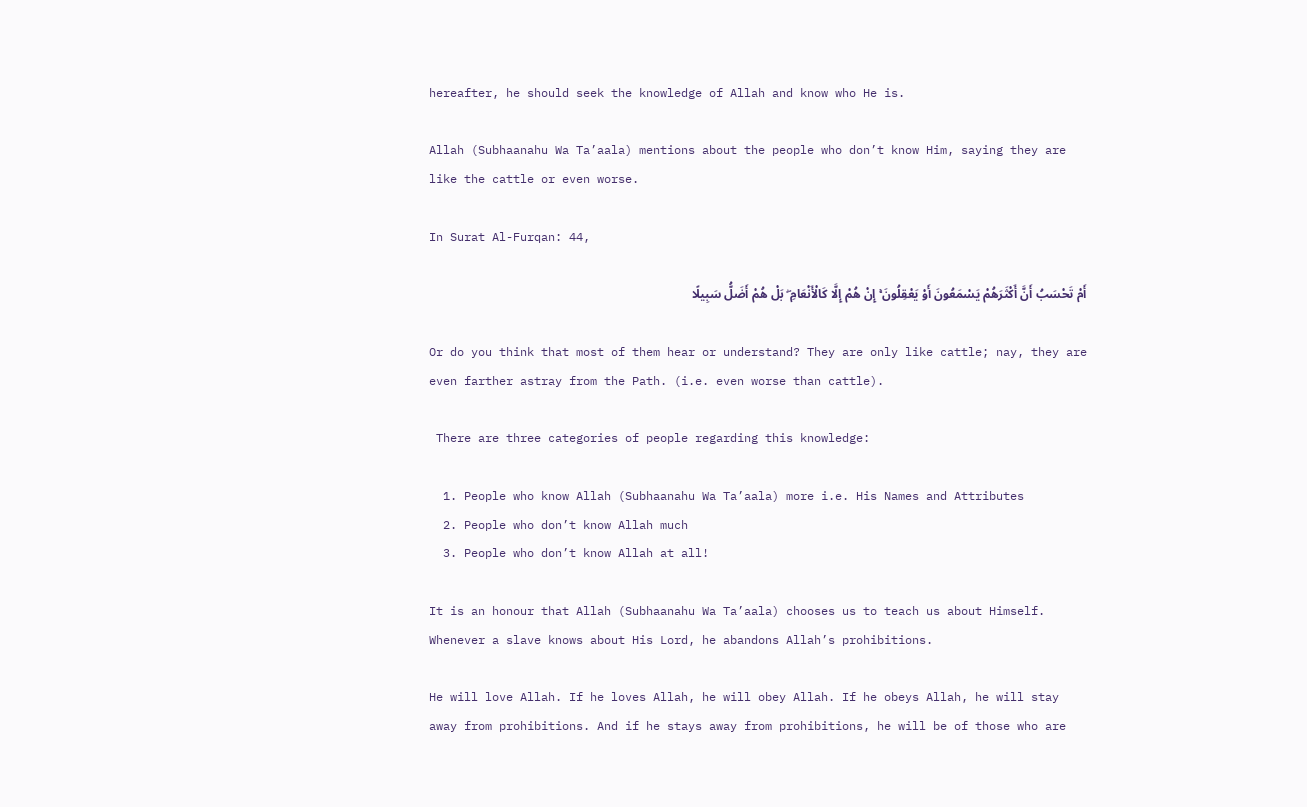hereafter, he should seek the knowledge of Allah and know who He is.

Allah (Subhaanahu Wa Ta’aala) mentions about the people who don’t know Him, saying they are like the cattle or even worse.

In Surat Al-Furqan: 44,

أَمْ تَحْسَبُ أَنَّ أَكْثَرَهُمْ يَسْمَعُونَ أَوْ يَعْقِلُونَ ۚ إِنْ هُمْ إِلَّا كَالْأَنْعَامِ ۖ بَلْ هُمْ أَضَلُّ سَبِيلًا

Or do you think that most of them hear or understand? They are only like cattle; nay, they are even farther astray from the Path. (i.e. even worse than cattle).

 There are three categories of people regarding this knowledge:

  1. People who know Allah (Subhaanahu Wa Ta’aala) more i.e. His Names and Attributes
  2. People who don’t know Allah much
  3. People who don’t know Allah at all!

It is an honour that Allah (Subhaanahu Wa Ta’aala) chooses us to teach us about Himself. Whenever a slave knows about His Lord, he abandons Allah’s prohibitions.

He will love Allah. If he loves Allah, he will obey Allah. If he obeys Allah, he will stay away from prohibitions. And if he stays away from prohibitions, he will be of those who are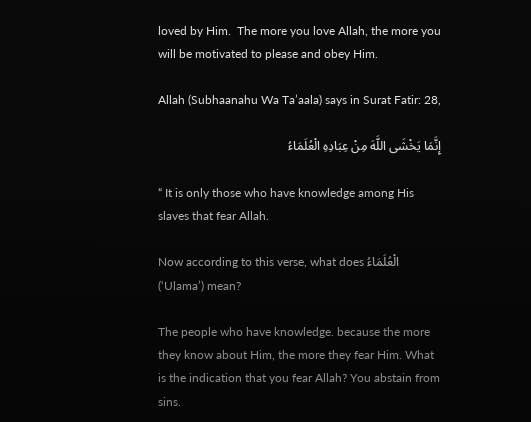loved by Him.  The more you love Allah, the more you will be motivated to please and obey Him.

Allah (Subhaanahu Wa Ta’aala) says in Surat Fatir: 28,

إِنَّمَا يَخْشَى اللَّهَ مِنْ عِبَادِهِ الْعُلَمَاءُ

“ It is only those who have knowledge among His slaves that fear Allah.

Now according to this verse, what does الْعُلَمَاءُ (‘Ulama’) mean?

The people who have knowledge. because the more they know about Him, the more they fear Him. What is the indication that you fear Allah? You abstain from sins.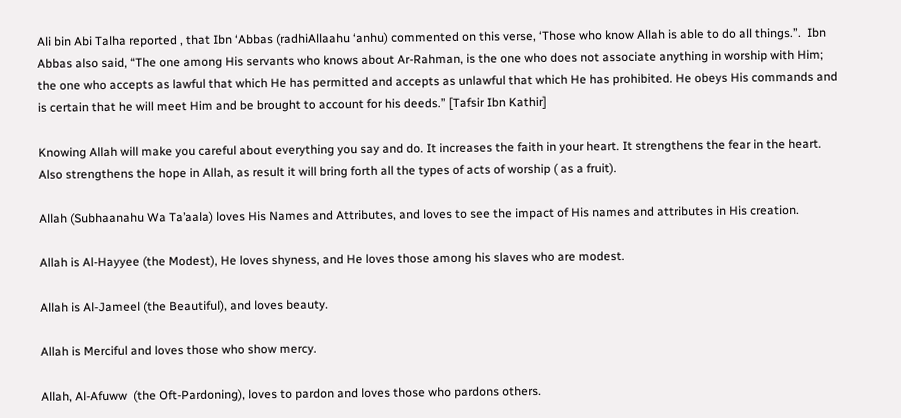Ali bin Abi Talha reported , that Ibn ‘Abbas (radhiAllaahu ‘anhu) commented on this verse, ‘Those who know Allah is able to do all things.”.  Ibn Abbas also said, “The one among His servants who knows about Ar-Rahman, is the one who does not associate anything in worship with Him; the one who accepts as lawful that which He has permitted and accepts as unlawful that which He has prohibited. He obeys His commands and is certain that he will meet Him and be brought to account for his deeds.” [Tafsir Ibn Kathir]

Knowing Allah will make you careful about everything you say and do. It increases the faith in your heart. It strengthens the fear in the heart. Also strengthens the hope in Allah, as result it will bring forth all the types of acts of worship ( as a fruit).

Allah (Subhaanahu Wa Ta’aala) loves His Names and Attributes, and loves to see the impact of His names and attributes in His creation.

Allah is Al-Hayyee (the Modest), He loves shyness, and He loves those among his slaves who are modest.

Allah is Al-Jameel (the Beautiful), and loves beauty.

Allah is Merciful and loves those who show mercy.

Allah, Al-Afuww  (the Oft-Pardoning), loves to pardon and loves those who pardons others.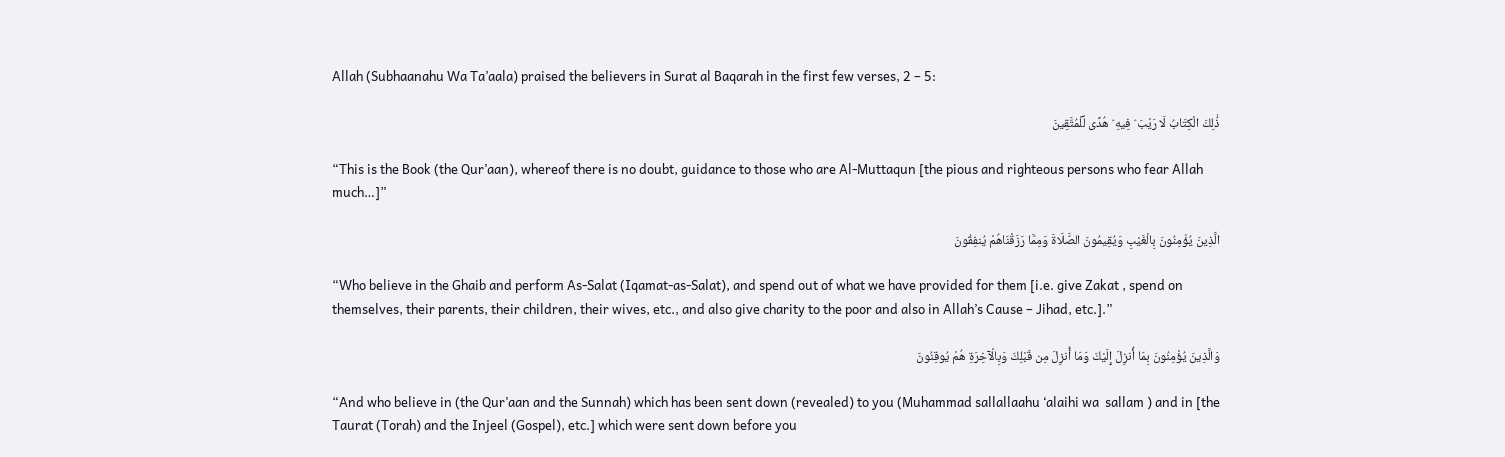Allah (Subhaanahu Wa Ta’aala) praised the believers in Surat al Baqarah in the first few verses, 2 – 5:

ذَٰلِكَ الْكِتَابُ لَا رَيْبَ ۛ فِيهِ ۛ هُدًى لِّلْمُتَّقِينَ

“This is the Book (the Qur’aan), whereof there is no doubt, guidance to those who are Al-Muttaqun [the pious and righteous persons who fear Allah much…]”

الَّذِينَ يُؤْمِنُونَ بِالْغَيْبِ وَيُقِيمُونَ الصَّلَاةَ وَمِمَّا رَزَقْنَاهُمْ يُنفِقُونَ

“Who believe in the Ghaib and perform As-Salat (Iqamat-as-Salat), and spend out of what we have provided for them [i.e. give Zakat , spend on themselves, their parents, their children, their wives, etc., and also give charity to the poor and also in Allah’s Cause – Jihad, etc.].”

وَالَّذِينَ يُؤْمِنُونَ بِمَا أُنزِلَ إِلَيْكَ وَمَا أُنزِلَ مِن قَبْلِكَ وَبِالْآخِرَةِ هُمْ يُوقِنُونَ

“And who believe in (the Qur’aan and the Sunnah) which has been sent down (revealed) to you (Muhammad sallallaahu ‘alaihi wa  sallam ) and in [the Taurat (Torah) and the Injeel (Gospel), etc.] which were sent down before you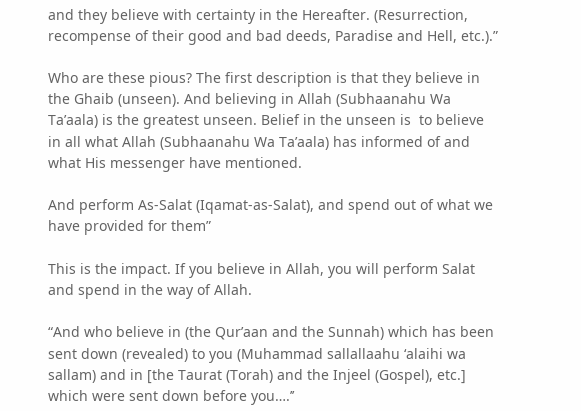and they believe with certainty in the Hereafter. (Resurrection, recompense of their good and bad deeds, Paradise and Hell, etc.).”

Who are these pious? The first description is that they believe in the Ghaib (unseen). And believing in Allah (Subhaanahu Wa Ta’aala) is the greatest unseen. Belief in the unseen is  to believe in all what Allah (Subhaanahu Wa Ta’aala) has informed of and what His messenger have mentioned.

And perform As-Salat (Iqamat-as-Salat), and spend out of what we have provided for them”

This is the impact. If you believe in Allah, you will perform Salat and spend in the way of Allah.

“And who believe in (the Qur’aan and the Sunnah) which has been sent down (revealed) to you (Muhammad sallallaahu ‘alaihi wa  sallam) and in [the Taurat (Torah) and the Injeel (Gospel), etc.] which were sent down before you….’’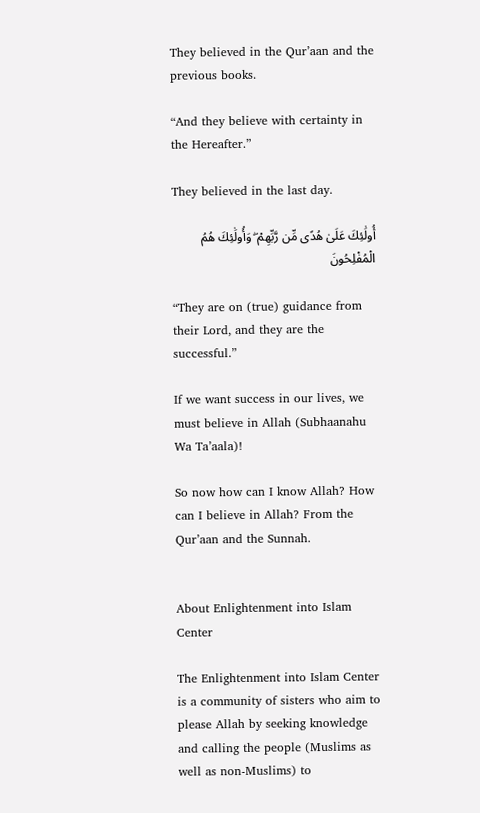They believed in the Qur’aan and the previous books.

“And they believe with certainty in the Hereafter.”

They believed in the last day.

أُولَٰئِكَ عَلَىٰ هُدًى مِّن رَّبِّهِمْ ۖ وَأُولَٰئِكَ هُمُ الْمُفْلِحُونَ

“They are on (true) guidance from their Lord, and they are the successful.”

If we want success in our lives, we must believe in Allah (Subhaanahu Wa Ta’aala)!

So now how can I know Allah? How can I believe in Allah? From the Qur’aan and the Sunnah.


About Enlightenment into Islam Center

The Enlightenment into Islam Center is a community of sisters who aim to please Allah by seeking knowledge and calling the people (Muslims as well as non-Muslims) to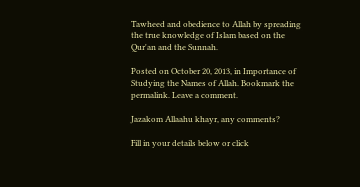Tawheed and obedience to Allah by spreading the true knowledge of Islam based on the Qur'an and the Sunnah.

Posted on October 20, 2013, in Importance of Studying the Names of Allah. Bookmark the permalink. Leave a comment.

Jazakom Allaahu khayr, any comments?

Fill in your details below or click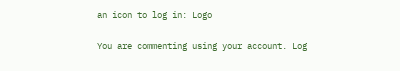an icon to log in: Logo

You are commenting using your account. Log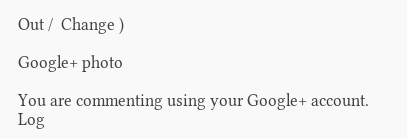Out /  Change )

Google+ photo

You are commenting using your Google+ account. Log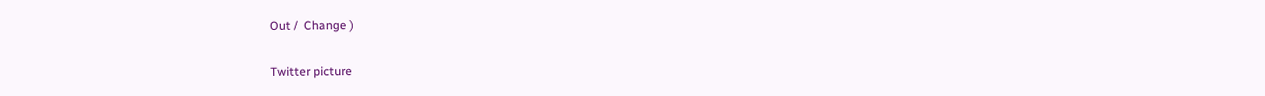Out /  Change )

Twitter picture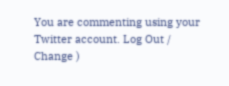You are commenting using your Twitter account. Log Out /  Change )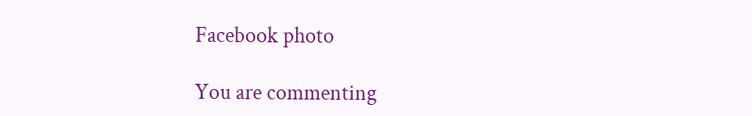Facebook photo

You are commenting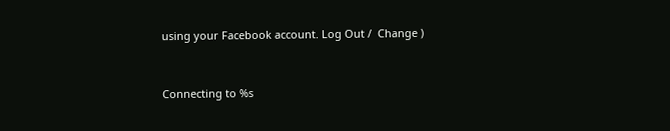using your Facebook account. Log Out /  Change )


Connecting to %s